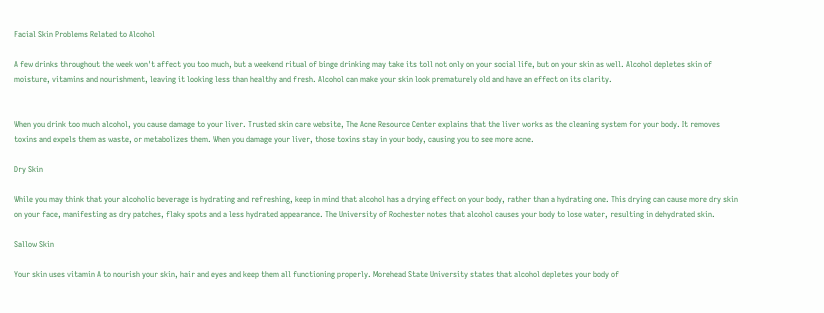Facial Skin Problems Related to Alcohol

A few drinks throughout the week won't affect you too much, but a weekend ritual of binge drinking may take its toll not only on your social life, but on your skin as well. Alcohol depletes skin of moisture, vitamins and nourishment, leaving it looking less than healthy and fresh. Alcohol can make your skin look prematurely old and have an effect on its clarity.


When you drink too much alcohol, you cause damage to your liver. Trusted skin care website, The Acne Resource Center explains that the liver works as the cleaning system for your body. It removes toxins and expels them as waste, or metabolizes them. When you damage your liver, those toxins stay in your body, causing you to see more acne.

Dry Skin

While you may think that your alcoholic beverage is hydrating and refreshing, keep in mind that alcohol has a drying effect on your body, rather than a hydrating one. This drying can cause more dry skin on your face, manifesting as dry patches, flaky spots and a less hydrated appearance. The University of Rochester notes that alcohol causes your body to lose water, resulting in dehydrated skin.

Sallow Skin

Your skin uses vitamin A to nourish your skin, hair and eyes and keep them all functioning properly. Morehead State University states that alcohol depletes your body of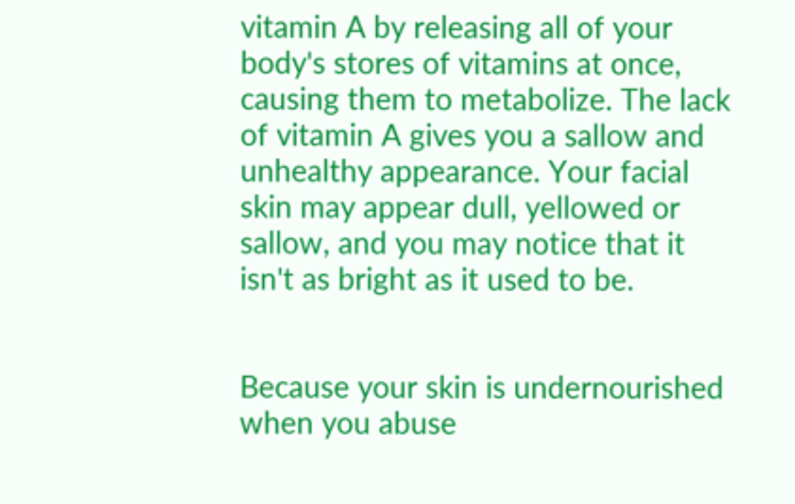vitamin A by releasing all of your body's stores of vitamins at once, causing them to metabolize. The lack of vitamin A gives you a sallow and unhealthy appearance. Your facial skin may appear dull, yellowed or sallow, and you may notice that it isn't as bright as it used to be.


Because your skin is undernourished when you abuse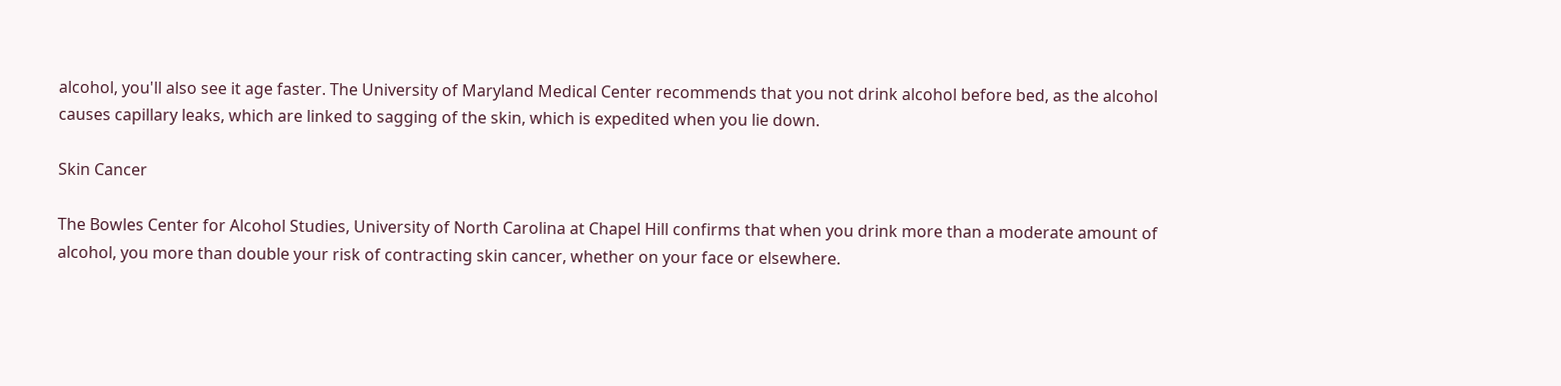alcohol, you'll also see it age faster. The University of Maryland Medical Center recommends that you not drink alcohol before bed, as the alcohol causes capillary leaks, which are linked to sagging of the skin, which is expedited when you lie down.

Skin Cancer

The Bowles Center for Alcohol Studies, University of North Carolina at Chapel Hill confirms that when you drink more than a moderate amount of alcohol, you more than double your risk of contracting skin cancer, whether on your face or elsewhere.